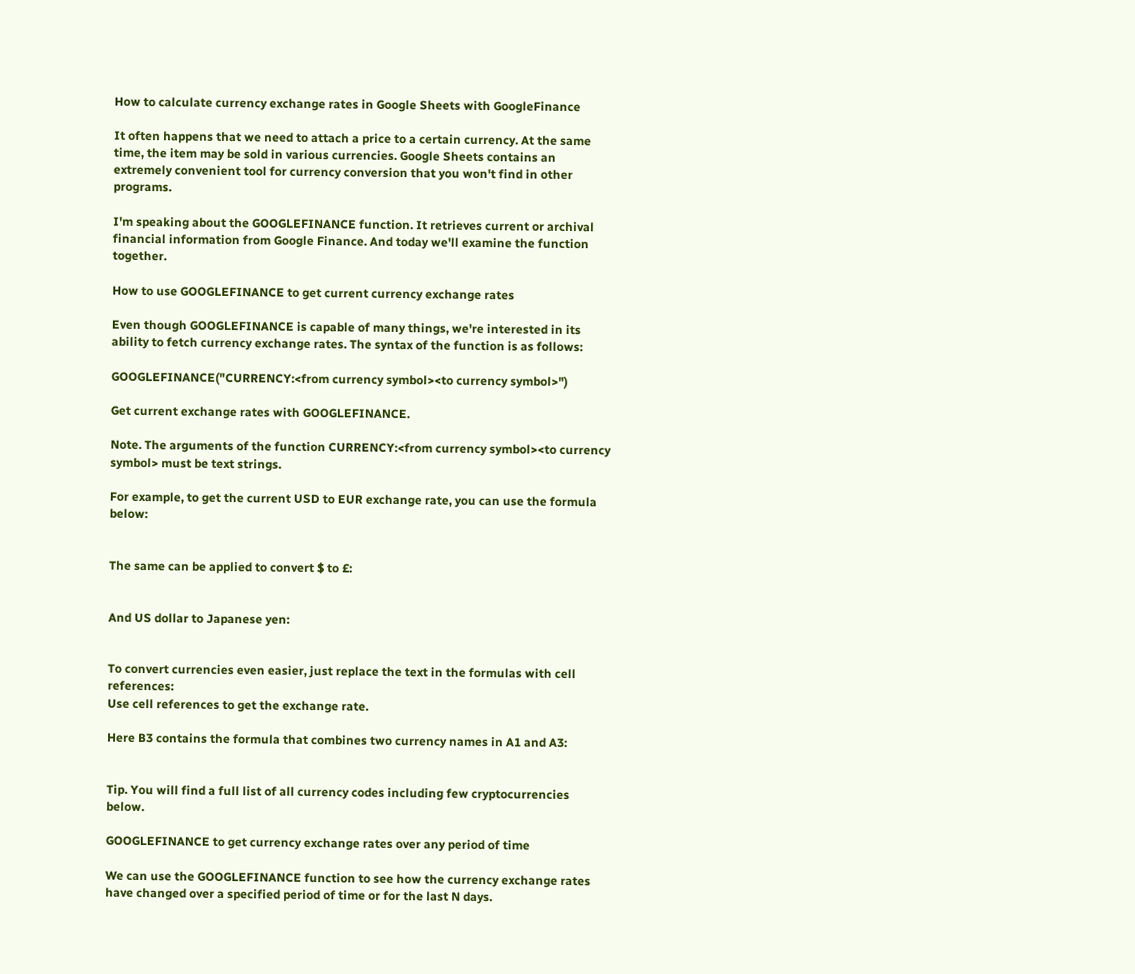How to calculate currency exchange rates in Google Sheets with GoogleFinance

It often happens that we need to attach a price to a certain currency. At the same time, the item may be sold in various currencies. Google Sheets contains an extremely convenient tool for currency conversion that you won't find in other programs.

I'm speaking about the GOOGLEFINANCE function. It retrieves current or archival financial information from Google Finance. And today we'll examine the function together.

How to use GOOGLEFINANCE to get current currency exchange rates

Even though GOOGLEFINANCE is capable of many things, we're interested in its ability to fetch currency exchange rates. The syntax of the function is as follows:

GOOGLEFINANCE("CURRENCY:<from currency symbol><to currency symbol>")

Get current exchange rates with GOOGLEFINANCE.

Note. The arguments of the function CURRENCY:<from currency symbol><to currency symbol> must be text strings.

For example, to get the current USD to EUR exchange rate, you can use the formula below:


The same can be applied to convert $ to £:


And US dollar to Japanese yen:


To convert currencies even easier, just replace the text in the formulas with cell references:
Use cell references to get the exchange rate.

Here B3 contains the formula that combines two currency names in A1 and A3:


Tip. You will find a full list of all currency codes including few cryptocurrencies below.

GOOGLEFINANCE to get currency exchange rates over any period of time

We can use the GOOGLEFINANCE function to see how the currency exchange rates have changed over a specified period of time or for the last N days.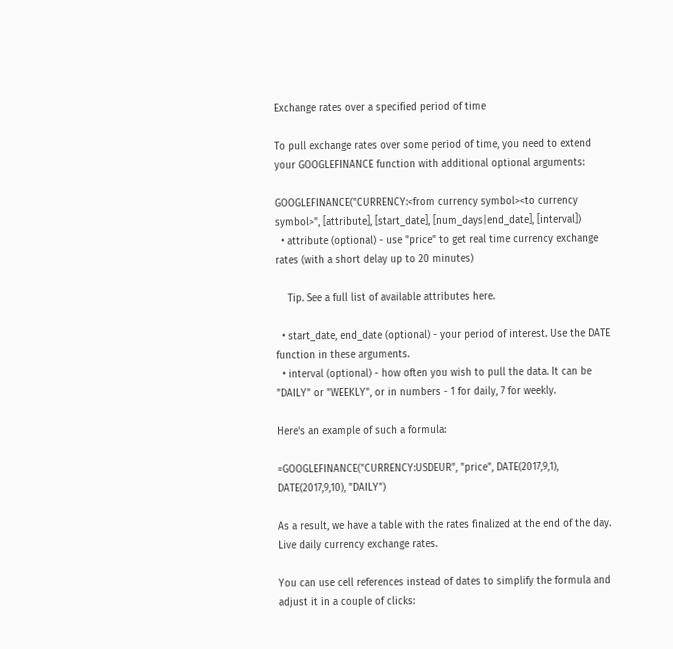Exchange rates over a specified period of time

To pull exchange rates over some period of time, you need to extend your GOOGLEFINANCE function with additional optional arguments:

GOOGLEFINANCE("CURRENCY:<from currency symbol><to currency symbol>", [attribute], [start_date], [num_days|end_date], [interval])
  • attribute (optional) - use "price" to get real time currency exchange rates (with a short delay up to 20 minutes)

    Tip. See a full list of available attributes here.

  • start_date, end_date (optional) - your period of interest. Use the DATE function in these arguments.
  • interval (optional) - how often you wish to pull the data. It can be "DAILY" or "WEEKLY", or in numbers - 1 for daily, 7 for weekly.

Here's an example of such a formula:

=GOOGLEFINANCE("CURRENCY:USDEUR", "price", DATE(2017,9,1), DATE(2017,9,10), "DAILY")

As a result, we have a table with the rates finalized at the end of the day.
Live daily currency exchange rates.

You can use cell references instead of dates to simplify the formula and adjust it in a couple of clicks: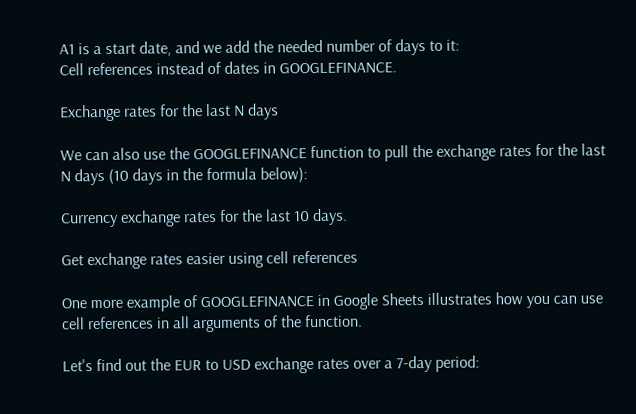A1 is a start date, and we add the needed number of days to it:
Cell references instead of dates in GOOGLEFINANCE.

Exchange rates for the last N days

We can also use the GOOGLEFINANCE function to pull the exchange rates for the last N days (10 days in the formula below):

Currency exchange rates for the last 10 days.

Get exchange rates easier using cell references

One more example of GOOGLEFINANCE in Google Sheets illustrates how you can use cell references in all arguments of the function.

Let's find out the EUR to USD exchange rates over a 7-day period: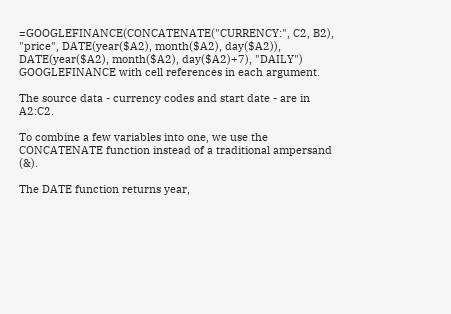=GOOGLEFINANCE(CONCATENATE("CURRENCY:", C2, B2), "price", DATE(year($A2), month($A2), day($A2)), DATE(year($A2), month($A2), day($A2)+7), "DAILY")
GOOGLEFINANCE with cell references in each argument.

The source data - currency codes and start date - are in A2:C2.

To combine a few variables into one, we use the CONCATENATE function instead of a traditional ampersand (&).

The DATE function returns year,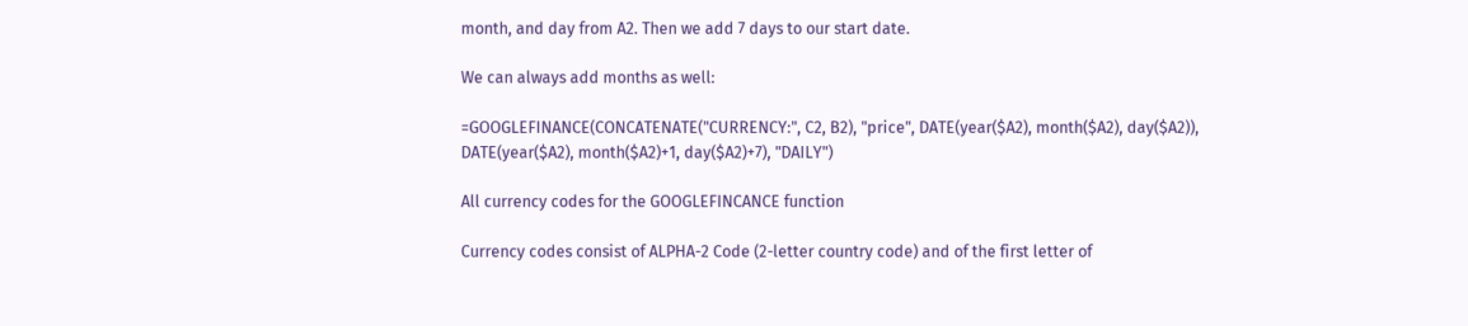month, and day from A2. Then we add 7 days to our start date.

We can always add months as well:

=GOOGLEFINANCE(CONCATENATE("CURRENCY:", C2, B2), "price", DATE(year($A2), month($A2), day($A2)), DATE(year($A2), month($A2)+1, day($A2)+7), "DAILY")

All currency codes for the GOOGLEFINCANCE function

Currency codes consist of ALPHA-2 Code (2-letter country code) and of the first letter of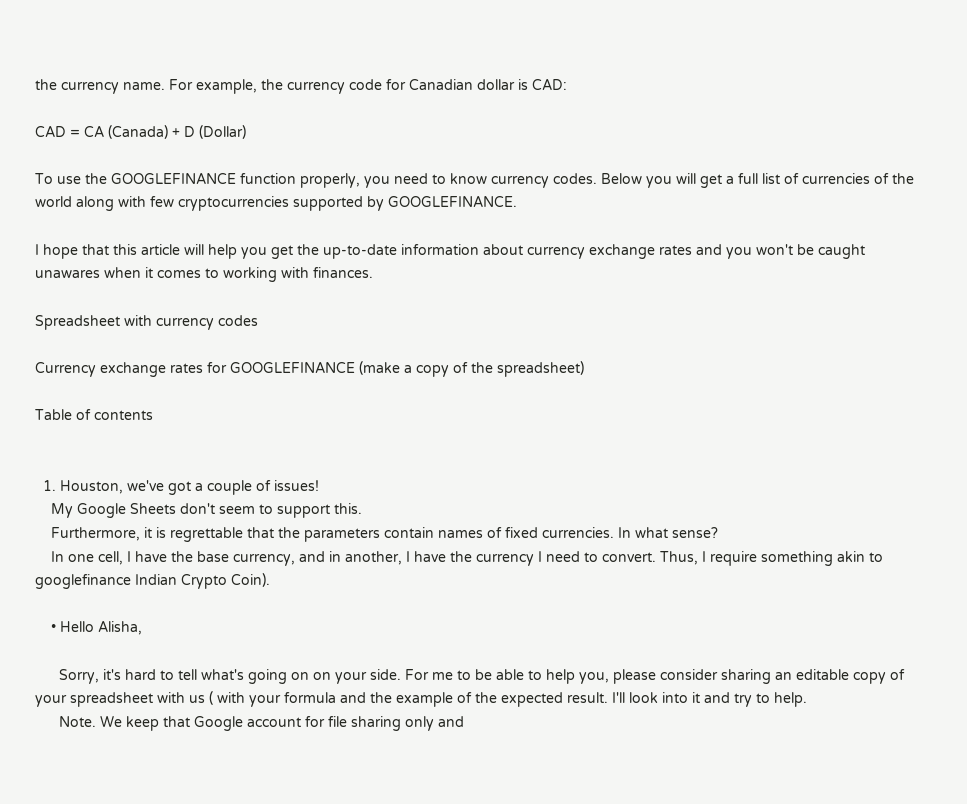the currency name. For example, the currency code for Canadian dollar is CAD:

CAD = CA (Canada) + D (Dollar)

To use the GOOGLEFINANCE function properly, you need to know currency codes. Below you will get a full list of currencies of the world along with few cryptocurrencies supported by GOOGLEFINANCE.

I hope that this article will help you get the up-to-date information about currency exchange rates and you won't be caught unawares when it comes to working with finances.

Spreadsheet with currency codes

Currency exchange rates for GOOGLEFINANCE (make a copy of the spreadsheet)

Table of contents


  1. Houston, we've got a couple of issues!
    My Google Sheets don't seem to support this.
    Furthermore, it is regrettable that the parameters contain names of fixed currencies. In what sense?
    In one cell, I have the base currency, and in another, I have the currency I need to convert. Thus, I require something akin to googlefinance Indian Crypto Coin).

    • Hello Alisha,

      Sorry, it's hard to tell what's going on on your side. For me to be able to help you, please consider sharing an editable copy of your spreadsheet with us ( with your formula and the example of the expected result. I'll look into it and try to help.
      Note. We keep that Google account for file sharing only and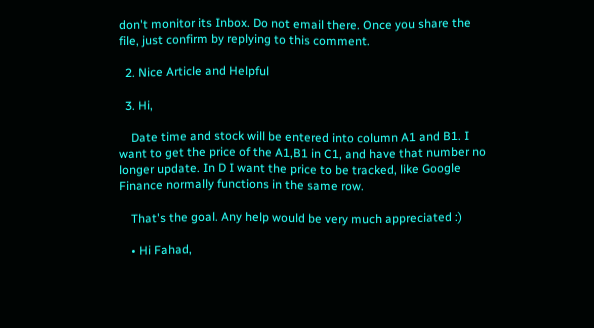don't monitor its Inbox. Do not email there. Once you share the file, just confirm by replying to this comment.

  2. Nice Article and Helpful

  3. Hi,

    Date time and stock will be entered into column A1 and B1. I want to get the price of the A1,B1 in C1, and have that number no longer update. In D I want the price to be tracked, like Google Finance normally functions in the same row.

    That's the goal. Any help would be very much appreciated :)

    • Hi Fahad,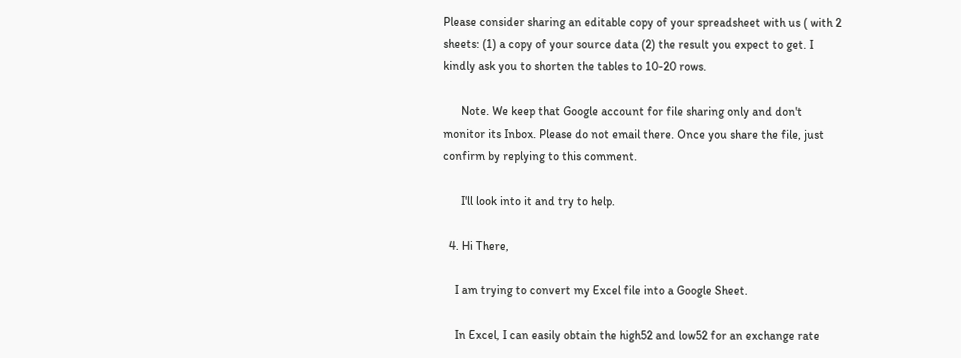Please consider sharing an editable copy of your spreadsheet with us ( with 2 sheets: (1) a copy of your source data (2) the result you expect to get. I kindly ask you to shorten the tables to 10-20 rows.

      Note. We keep that Google account for file sharing only and don't monitor its Inbox. Please do not email there. Once you share the file, just confirm by replying to this comment.

      I'll look into it and try to help.

  4. Hi There,

    I am trying to convert my Excel file into a Google Sheet.

    In Excel, I can easily obtain the high52 and low52 for an exchange rate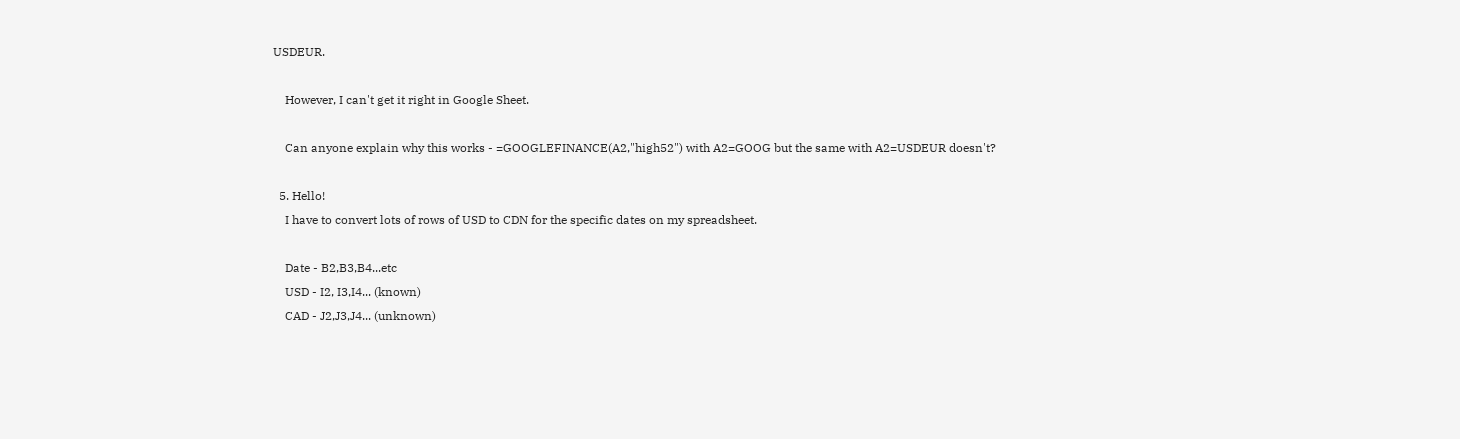USDEUR.

    However, I can't get it right in Google Sheet.

    Can anyone explain why this works - =GOOGLEFINANCE(A2,"high52") with A2=GOOG but the same with A2=USDEUR doesn't?

  5. Hello!
    I have to convert lots of rows of USD to CDN for the specific dates on my spreadsheet.

    Date - B2,B3,B4...etc
    USD - I2, I3,I4... (known)
    CAD - J2,J3,J4... (unknown)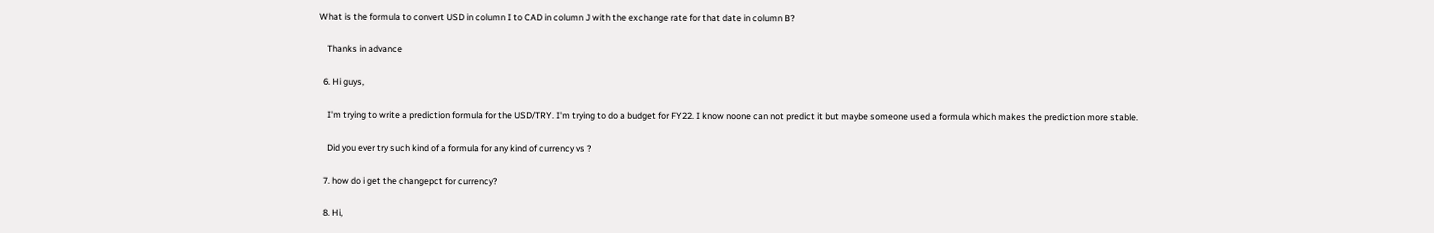What is the formula to convert USD in column I to CAD in column J with the exchange rate for that date in column B?

    Thanks in advance

  6. Hi guys,

    I'm trying to write a prediction formula for the USD/TRY. I'm trying to do a budget for FY22. I know noone can not predict it but maybe someone used a formula which makes the prediction more stable.

    Did you ever try such kind of a formula for any kind of currency vs ?

  7. how do i get the changepct for currency?

  8. Hi,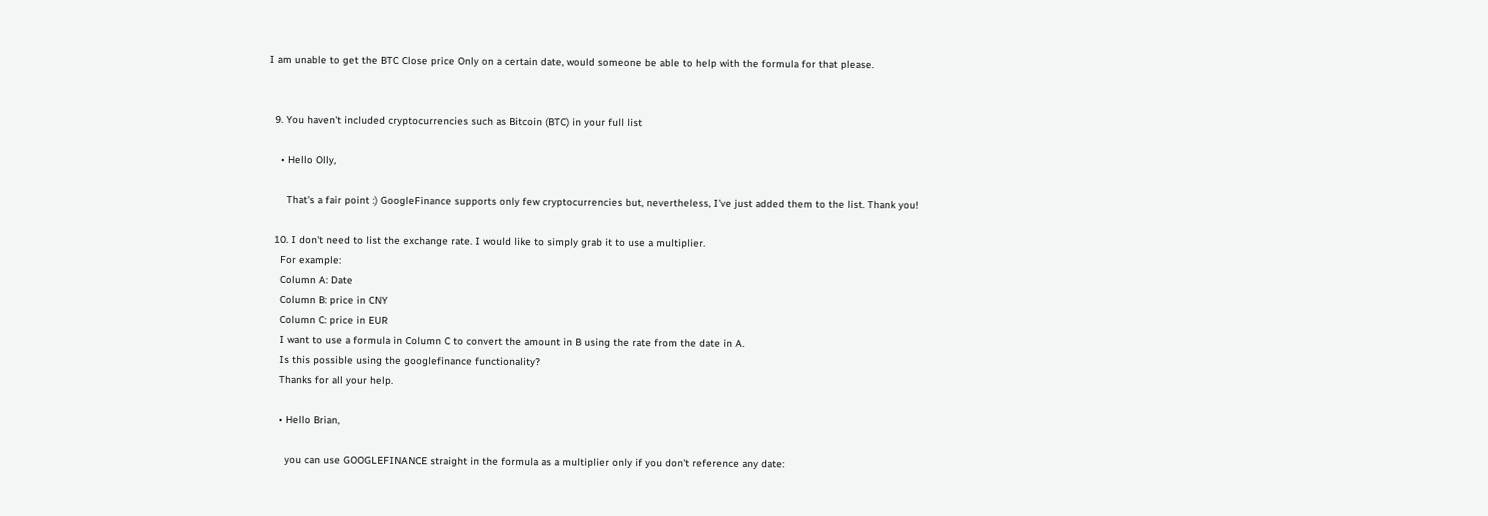I am unable to get the BTC Close price Only on a certain date, would someone be able to help with the formula for that please.


  9. You haven't included cryptocurrencies such as Bitcoin (BTC) in your full list

    • Hello Olly,

      That's a fair point :) GoogleFinance supports only few cryptocurrencies but, nevertheless, I've just added them to the list. Thank you!

  10. I don't need to list the exchange rate. I would like to simply grab it to use a multiplier.
    For example:
    Column A: Date
    Column B: price in CNY
    Column C: price in EUR
    I want to use a formula in Column C to convert the amount in B using the rate from the date in A.
    Is this possible using the googlefinance functionality?
    Thanks for all your help.

    • Hello Brian,

      you can use GOOGLEFINANCE straight in the formula as a multiplier only if you don't reference any date: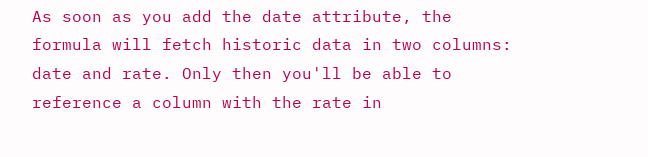As soon as you add the date attribute, the formula will fetch historic data in two columns: date and rate. Only then you'll be able to reference a column with the rate in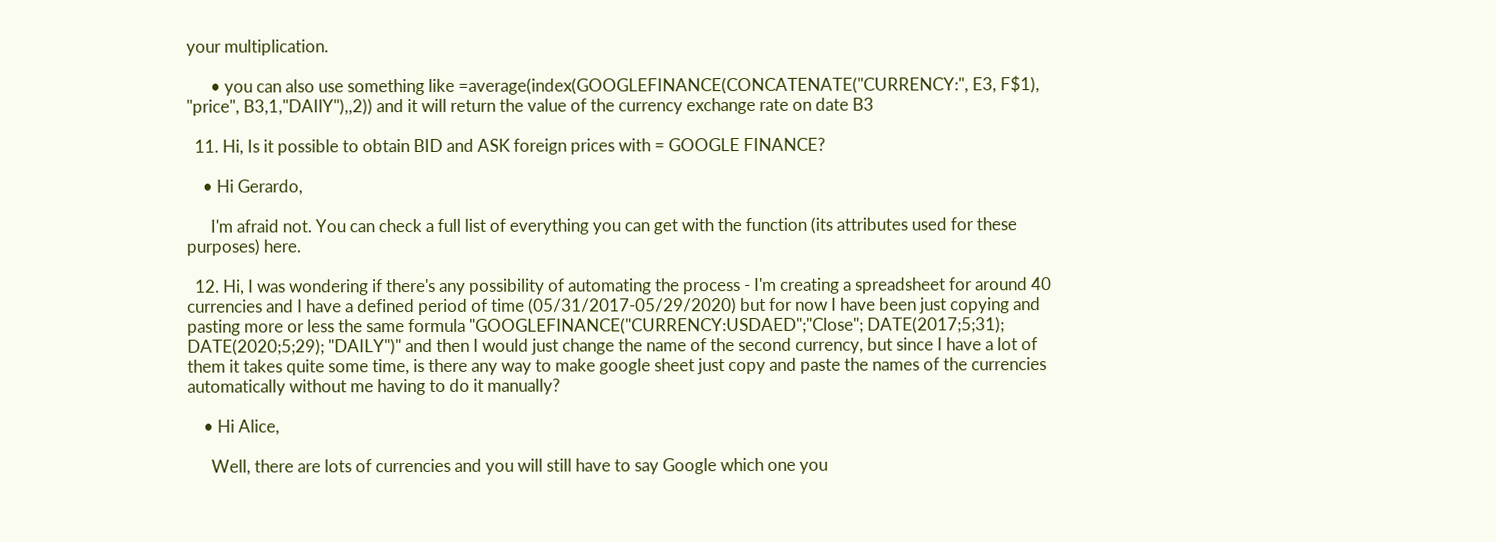your multiplication.

      • you can also use something like =average(index(GOOGLEFINANCE(CONCATENATE("CURRENCY:", E3, F$1), "price", B3,1,"DAIlY"),,2)) and it will return the value of the currency exchange rate on date B3

  11. Hi, Is it possible to obtain BID and ASK foreign prices with = GOOGLE FINANCE?

    • Hi Gerardo,

      I'm afraid not. You can check a full list of everything you can get with the function (its attributes used for these purposes) here.

  12. Hi, I was wondering if there's any possibility of automating the process - I'm creating a spreadsheet for around 40 currencies and I have a defined period of time (05/31/2017-05/29/2020) but for now I have been just copying and pasting more or less the same formula "GOOGLEFINANCE("CURRENCY:USDAED";"Close"; DATE(2017;5;31); DATE(2020;5;29); "DAILY")" and then I would just change the name of the second currency, but since I have a lot of them it takes quite some time, is there any way to make google sheet just copy and paste the names of the currencies automatically without me having to do it manually?

    • Hi Alice,

      Well, there are lots of currencies and you will still have to say Google which one you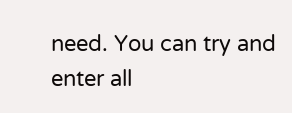need. You can try and enter all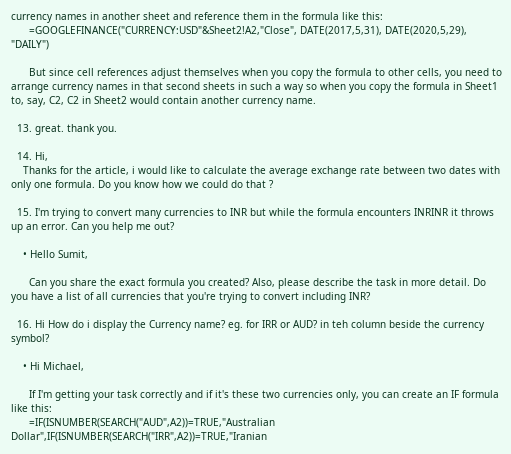currency names in another sheet and reference them in the formula like this:
      =GOOGLEFINANCE("CURRENCY:USD"&Sheet2!A2,"Close", DATE(2017,5,31), DATE(2020,5,29), "DAILY")

      But since cell references adjust themselves when you copy the formula to other cells, you need to arrange currency names in that second sheets in such a way so when you copy the formula in Sheet1 to, say, C2, C2 in Sheet2 would contain another currency name.

  13. great. thank you.

  14. Hi,
    Thanks for the article, i would like to calculate the average exchange rate between two dates with only one formula. Do you know how we could do that ?

  15. I'm trying to convert many currencies to INR but while the formula encounters INRINR it throws up an error. Can you help me out?

    • Hello Sumit,

      Can you share the exact formula you created? Also, please describe the task in more detail. Do you have a list of all currencies that you're trying to convert including INR?

  16. Hi How do i display the Currency name? eg. for IRR or AUD? in teh column beside the currency symbol?

    • Hi Michael,

      If I'm getting your task correctly and if it's these two currencies only, you can create an IF formula like this:
      =IF(ISNUMBER(SEARCH("AUD",A2))=TRUE,"Australian Dollar",IF(ISNUMBER(SEARCH("IRR",A2))=TRUE,"Iranian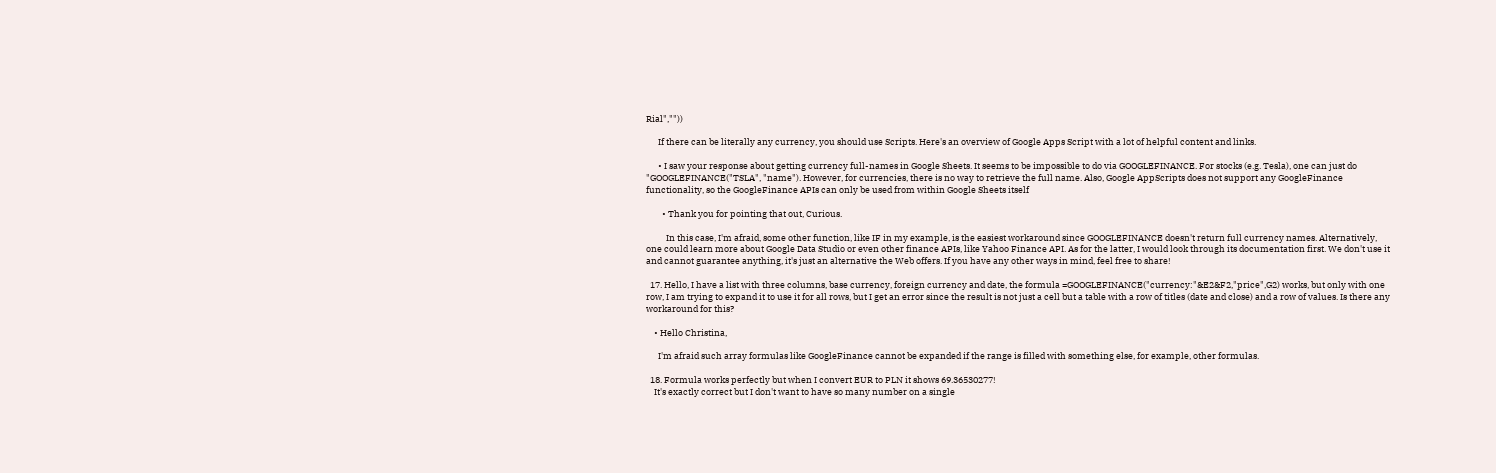Rial",""))

      If there can be literally any currency, you should use Scripts. Here's an overview of Google Apps Script with a lot of helpful content and links.

      • I saw your response about getting currency full-names in Google Sheets. It seems to be impossible to do via GOOGLEFINANCE. For stocks (e.g. Tesla), one can just do "GOOGLEFINANCE("TSLA", "name"). However, for currencies, there is no way to retrieve the full name. Also, Google AppScripts does not support any GoogleFinance functionality, so the GoogleFinance APIs can only be used from within Google Sheets itself

        • Thank you for pointing that out, Curious.

          In this case, I'm afraid, some other function, like IF in my example, is the easiest workaround since GOOGLEFINANCE doesn't return full currency names. Alternatively, one could learn more about Google Data Studio or even other finance APIs, like Yahoo Finance API. As for the latter, I would look through its documentation first. We don't use it and cannot guarantee anything, it's just an alternative the Web offers. If you have any other ways in mind, feel free to share!

  17. Hello, I have a list with three columns, base currency, foreign currency and date, the formula =GOOGLEFINANCE("currency:"&E2&F2,"price",G2) works, but only with one row, I am trying to expand it to use it for all rows, but I get an error since the result is not just a cell but a table with a row of titles (date and close) and a row of values. Is there any workaround for this?

    • Hello Christina,

      I'm afraid such array formulas like GoogleFinance cannot be expanded if the range is filled with something else, for example, other formulas.

  18. Formula works perfectly but when I convert EUR to PLN it shows 69.36530277!
    It's exactly correct but I don't want to have so many number on a single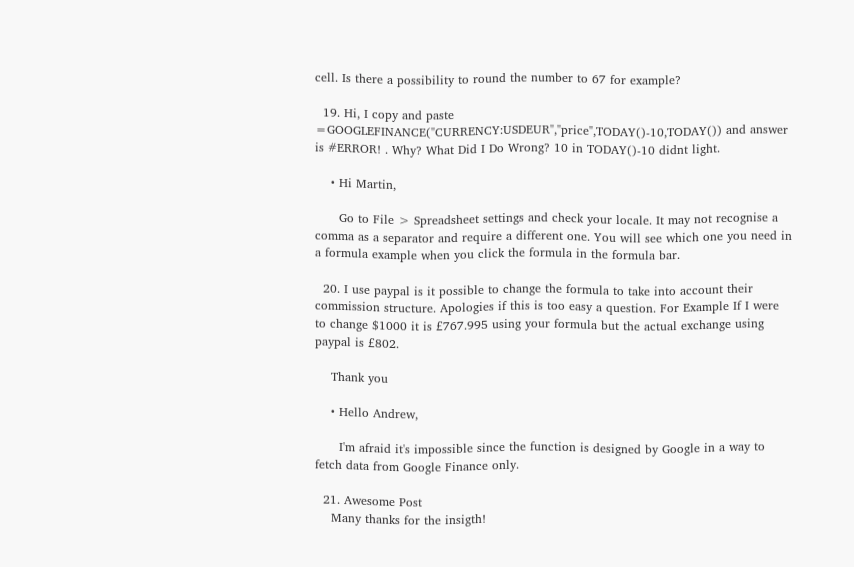cell. Is there a possibility to round the number to 67 for example?

  19. Hi, I copy and paste =GOOGLEFINANCE("CURRENCY:USDEUR","price",TODAY()-10,TODAY()) and answer is #ERROR! . Why? What Did I Do Wrong? 10 in TODAY()-10 didnt light.

    • Hi Martin,

      Go to File > Spreadsheet settings and check your locale. It may not recognise a comma as a separator and require a different one. You will see which one you need in a formula example when you click the formula in the formula bar.

  20. I use paypal is it possible to change the formula to take into account their commission structure. Apologies if this is too easy a question. For Example If I were to change $1000 it is £767.995 using your formula but the actual exchange using paypal is £802.

    Thank you

    • Hello Andrew,

      I'm afraid it's impossible since the function is designed by Google in a way to fetch data from Google Finance only.

  21. Awesome Post
    Many thanks for the insigth!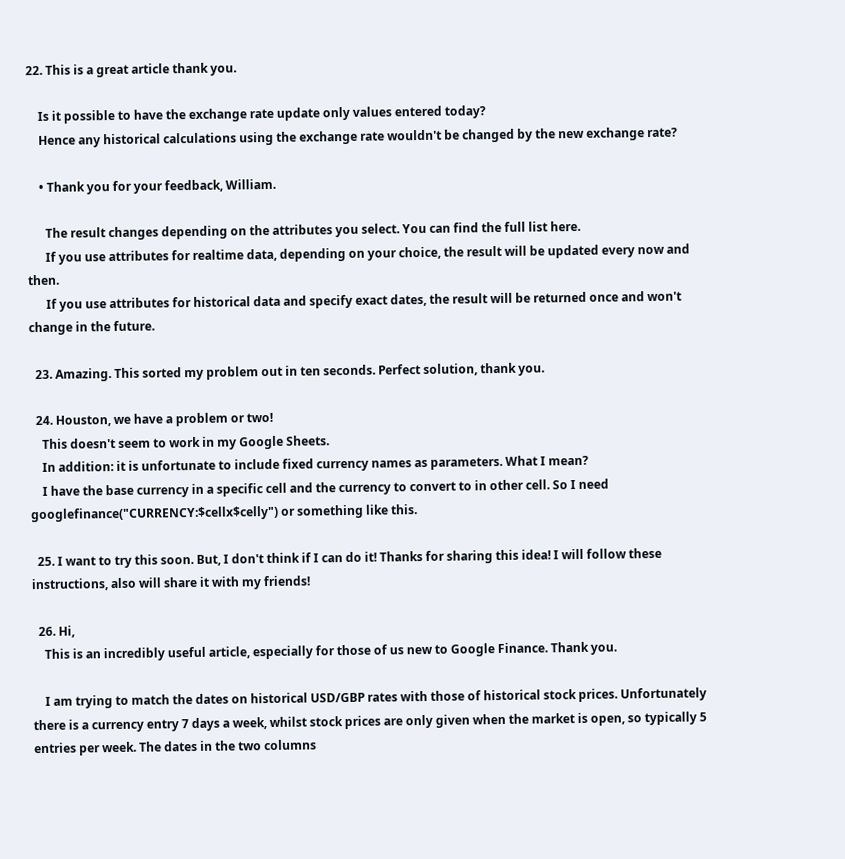22. This is a great article thank you.

    Is it possible to have the exchange rate update only values entered today?
    Hence any historical calculations using the exchange rate wouldn't be changed by the new exchange rate?

    • Thank you for your feedback, William.

      The result changes depending on the attributes you select. You can find the full list here.
      If you use attributes for realtime data, depending on your choice, the result will be updated every now and then.
      If you use attributes for historical data and specify exact dates, the result will be returned once and won't change in the future.

  23. Amazing. This sorted my problem out in ten seconds. Perfect solution, thank you.

  24. Houston, we have a problem or two!
    This doesn't seem to work in my Google Sheets.
    In addition: it is unfortunate to include fixed currency names as parameters. What I mean?
    I have the base currency in a specific cell and the currency to convert to in other cell. So I need googlefinance("CURRENCY:$cellx$celly") or something like this.

  25. I want to try this soon. But, I don't think if I can do it! Thanks for sharing this idea! I will follow these instructions, also will share it with my friends!

  26. Hi,
    This is an incredibly useful article, especially for those of us new to Google Finance. Thank you.

    I am trying to match the dates on historical USD/GBP rates with those of historical stock prices. Unfortunately there is a currency entry 7 days a week, whilst stock prices are only given when the market is open, so typically 5 entries per week. The dates in the two columns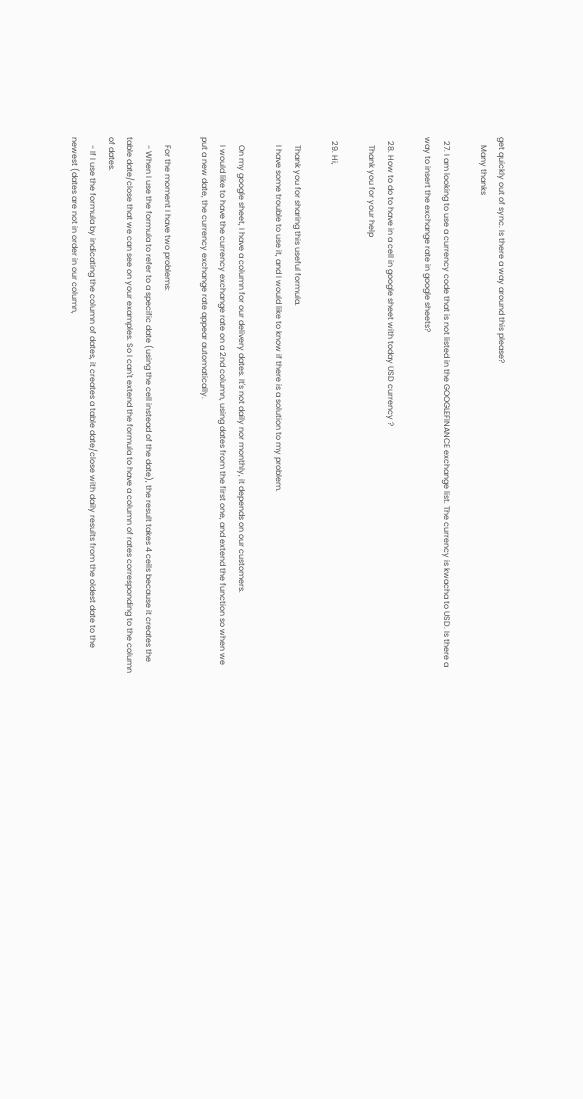get quickly out of sync. Is there a way around this please?
    Many thanks

  27. I am looking to use a currency code that is not listed in the GOOGLEFINANCE exchange list. The currency is kwacha to USD. Is there a way to insert the exchange rate in google sheets?

  28. How to do to have in a cell in google sheet with today USD currency ?
    Thank you for your help

  29. Hi,

    Thank you for sharing this useful formula.
    I have some trouble to use it, and I would like to know if there is a solution to my problem.

    On my google sheet, I have a column for our delivery dates. It's not daily nor monthly, it depends on our customers.
    I would like to have the currency exchange rate on a 2nd column, using dates from the first one, and extend the function so when we put a new date, the currency exchange rate appear automatically.

    For the moment I have two problems:
    - When I use the formula to refer to a specific date (using the cell instead of the date), the result takes 4 cells because it creates the table date/close that we can see on your examples. So I can't extend the formula to have a column of rates corresponding to the column of dates.
    - If I use the formula by indicating the column of dates, it creates a table date/close with daily results from the oldest date to the newest (dates are not in order in our column,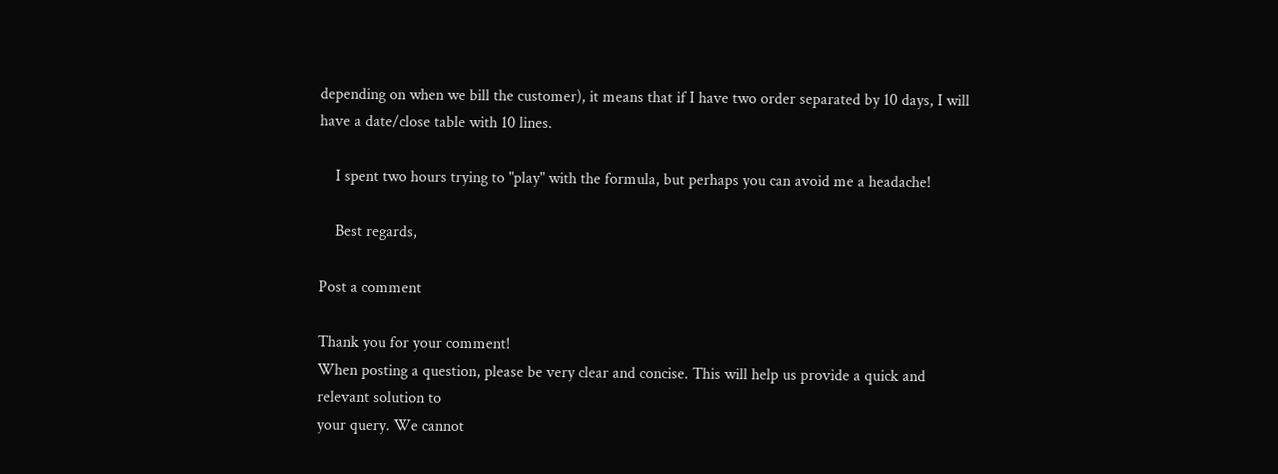depending on when we bill the customer), it means that if I have two order separated by 10 days, I will have a date/close table with 10 lines.

    I spent two hours trying to "play" with the formula, but perhaps you can avoid me a headache!

    Best regards,

Post a comment

Thank you for your comment!
When posting a question, please be very clear and concise. This will help us provide a quick and relevant solution to
your query. We cannot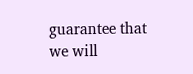guarantee that we will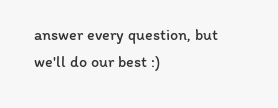answer every question, but we'll do our best :)